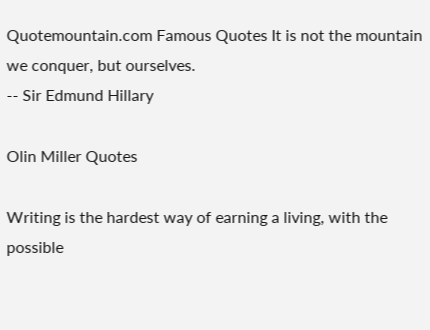Quotemountain.com Famous Quotes It is not the mountain we conquer, but ourselves.
-- Sir Edmund Hillary

Olin Miller Quotes

Writing is the hardest way of earning a living, with the possible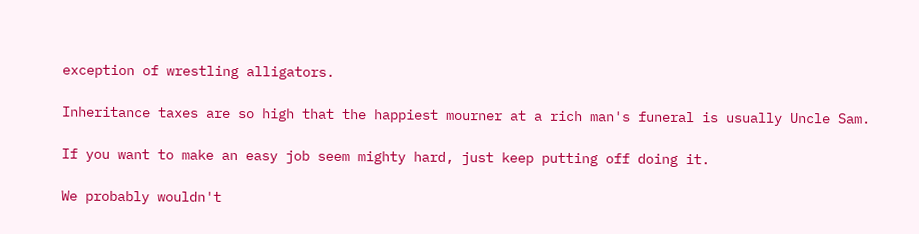exception of wrestling alligators.

Inheritance taxes are so high that the happiest mourner at a rich man's funeral is usually Uncle Sam.

If you want to make an easy job seem mighty hard, just keep putting off doing it.

We probably wouldn't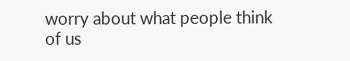worry about what people think of us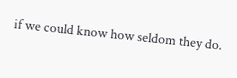if we could know how seldom they do.